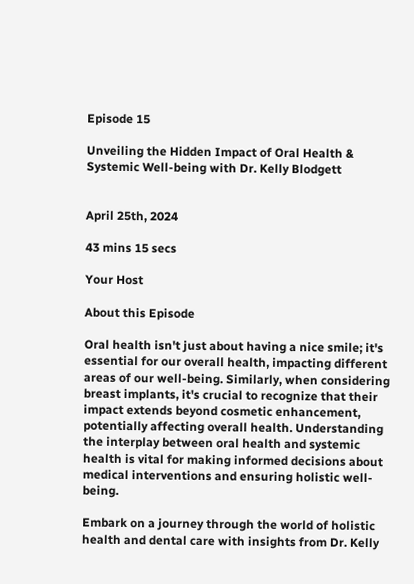Episode 15

Unveiling the Hidden Impact of Oral Health & Systemic Well-being with Dr. Kelly Blodgett


April 25th, 2024

43 mins 15 secs

Your Host

About this Episode

Oral health isn't just about having a nice smile; it's essential for our overall health, impacting different areas of our well-being. Similarly, when considering breast implants, it's crucial to recognize that their impact extends beyond cosmetic enhancement, potentially affecting overall health. Understanding the interplay between oral health and systemic health is vital for making informed decisions about medical interventions and ensuring holistic well-being.

Embark on a journey through the world of holistic health and dental care with insights from Dr. Kelly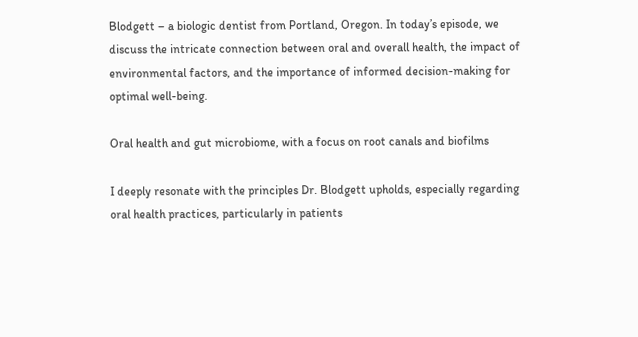Blodgett – a biologic dentist from Portland, Oregon. In today’s episode, we discuss the intricate connection between oral and overall health, the impact of environmental factors, and the importance of informed decision-making for optimal well-being.

Oral health and gut microbiome, with a focus on root canals and biofilms

I deeply resonate with the principles Dr. Blodgett upholds, especially regarding oral health practices, particularly in patients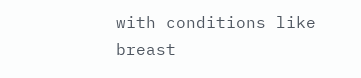with conditions like breast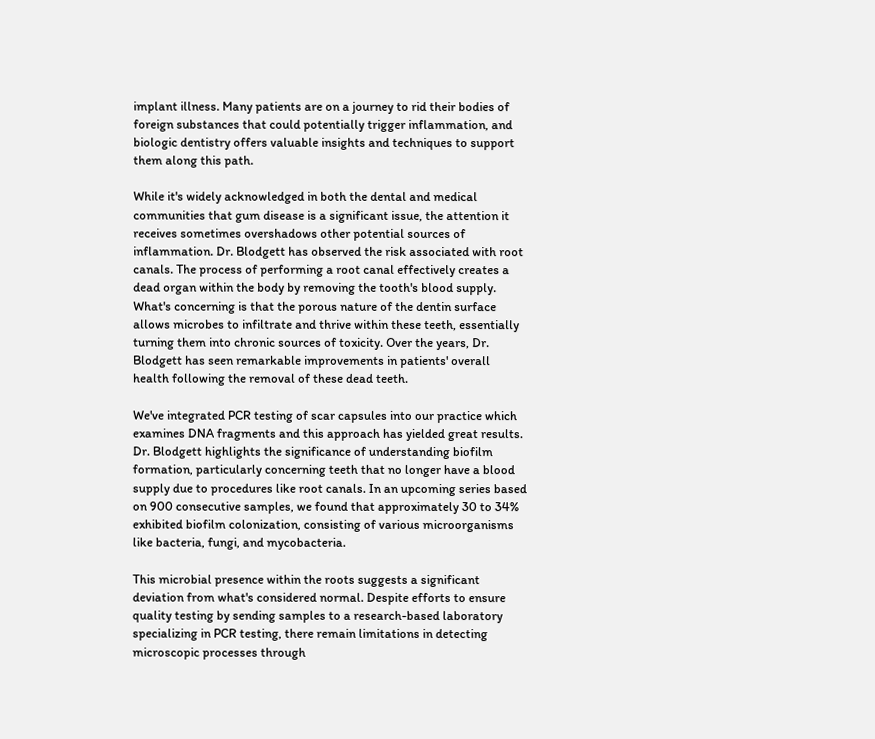implant illness. Many patients are on a journey to rid their bodies of foreign substances that could potentially trigger inflammation, and biologic dentistry offers valuable insights and techniques to support them along this path.

While it's widely acknowledged in both the dental and medical communities that gum disease is a significant issue, the attention it receives sometimes overshadows other potential sources of inflammation. Dr. Blodgett has observed the risk associated with root canals. The process of performing a root canal effectively creates a dead organ within the body by removing the tooth's blood supply. What's concerning is that the porous nature of the dentin surface allows microbes to infiltrate and thrive within these teeth, essentially turning them into chronic sources of toxicity. Over the years, Dr. Blodgett has seen remarkable improvements in patients' overall health following the removal of these dead teeth.

We've integrated PCR testing of scar capsules into our practice which examines DNA fragments and this approach has yielded great results. Dr. Blodgett highlights the significance of understanding biofilm formation, particularly concerning teeth that no longer have a blood supply due to procedures like root canals. In an upcoming series based on 900 consecutive samples, we found that approximately 30 to 34% exhibited biofilm colonization, consisting of various microorganisms like bacteria, fungi, and mycobacteria.

This microbial presence within the roots suggests a significant deviation from what's considered normal. Despite efforts to ensure quality testing by sending samples to a research-based laboratory specializing in PCR testing, there remain limitations in detecting microscopic processes through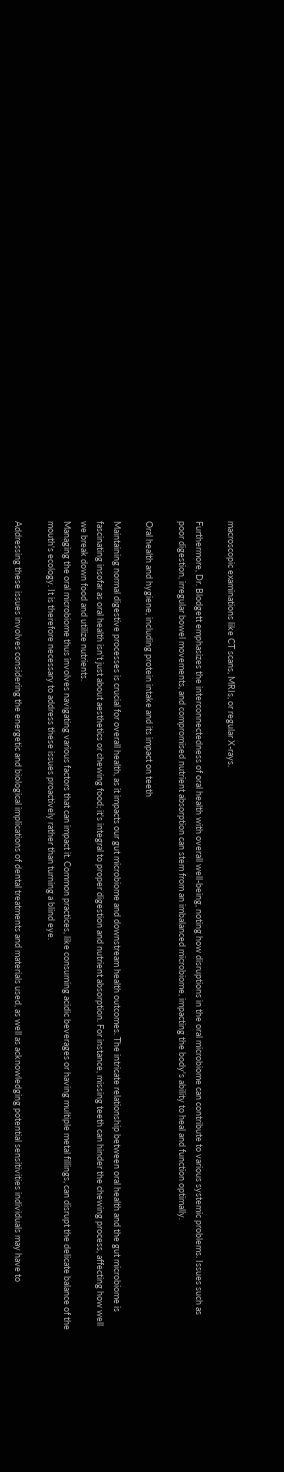macroscopic examinations like CT scans, MRIs, or regular X-rays.

Furthermore, Dr. Blodgett emphasizes the interconnectedness of oral health with overall well-being, noting how disruptions in the oral microbiome can contribute to various systemic problems. Issues such as poor digestion, irregular bowel movements, and compromised nutrient absorption can stem from an imbalanced microbiome, impacting the body's ability to heal and function optimally.

Oral health and hygiene, including protein intake and its impact on teeth

Maintaining normal digestive processes is crucial for overall health, as it impacts our gut microbiome and downstream health outcomes. The intricate relationship between oral health and the gut microbiome is fascinating insofar as oral health isn't just about aesthetics or chewing food; it's integral to proper digestion and nutrient absorption. For instance, missing teeth can hinder the chewing process, affecting how well we break down food and utilize nutrients.
Managing the oral microbiome thus involves navigating various factors that can impact it. Common practices, like consuming acidic beverages or having multiple metal fillings, can disrupt the delicate balance of the mouth's ecology. It is therefore necessary to address these issues proactively rather than turning a blind eye.

Addressing these issues involves considering the energetic and biological implications of dental treatments and materials used, as well as acknowledging potential sensitivities individuals may have to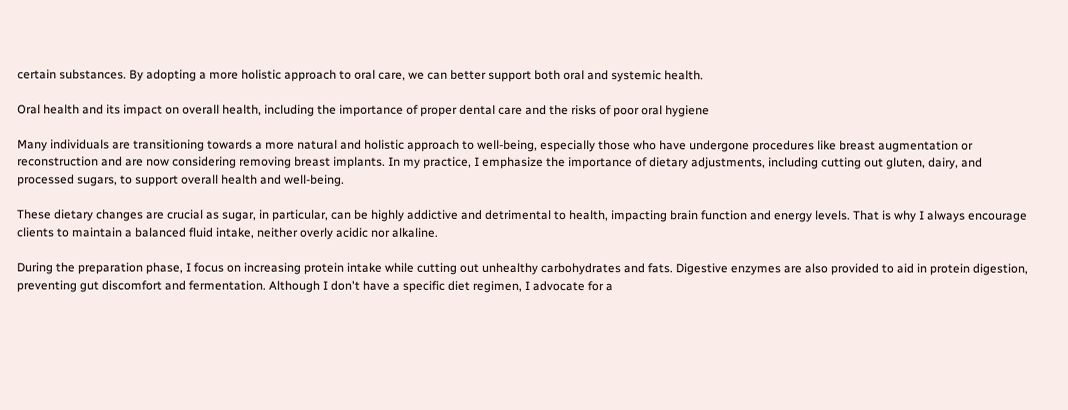certain substances. By adopting a more holistic approach to oral care, we can better support both oral and systemic health.

Oral health and its impact on overall health, including the importance of proper dental care and the risks of poor oral hygiene

Many individuals are transitioning towards a more natural and holistic approach to well-being, especially those who have undergone procedures like breast augmentation or reconstruction and are now considering removing breast implants. In my practice, I emphasize the importance of dietary adjustments, including cutting out gluten, dairy, and processed sugars, to support overall health and well-being.

These dietary changes are crucial as sugar, in particular, can be highly addictive and detrimental to health, impacting brain function and energy levels. That is why I always encourage clients to maintain a balanced fluid intake, neither overly acidic nor alkaline.

During the preparation phase, I focus on increasing protein intake while cutting out unhealthy carbohydrates and fats. Digestive enzymes are also provided to aid in protein digestion, preventing gut discomfort and fermentation. Although I don't have a specific diet regimen, I advocate for a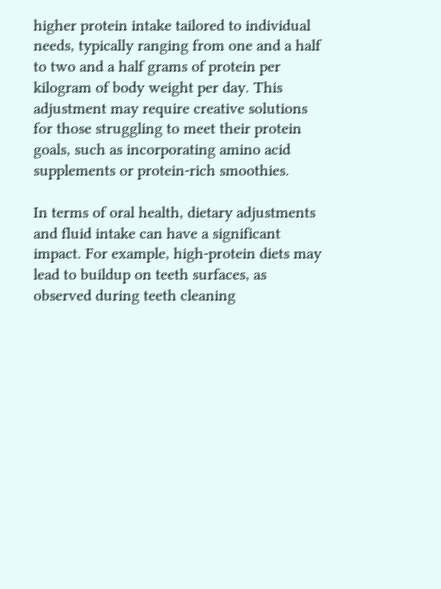higher protein intake tailored to individual needs, typically ranging from one and a half to two and a half grams of protein per kilogram of body weight per day. This adjustment may require creative solutions for those struggling to meet their protein goals, such as incorporating amino acid supplements or protein-rich smoothies.

In terms of oral health, dietary adjustments and fluid intake can have a significant impact. For example, high-protein diets may lead to buildup on teeth surfaces, as observed during teeth cleaning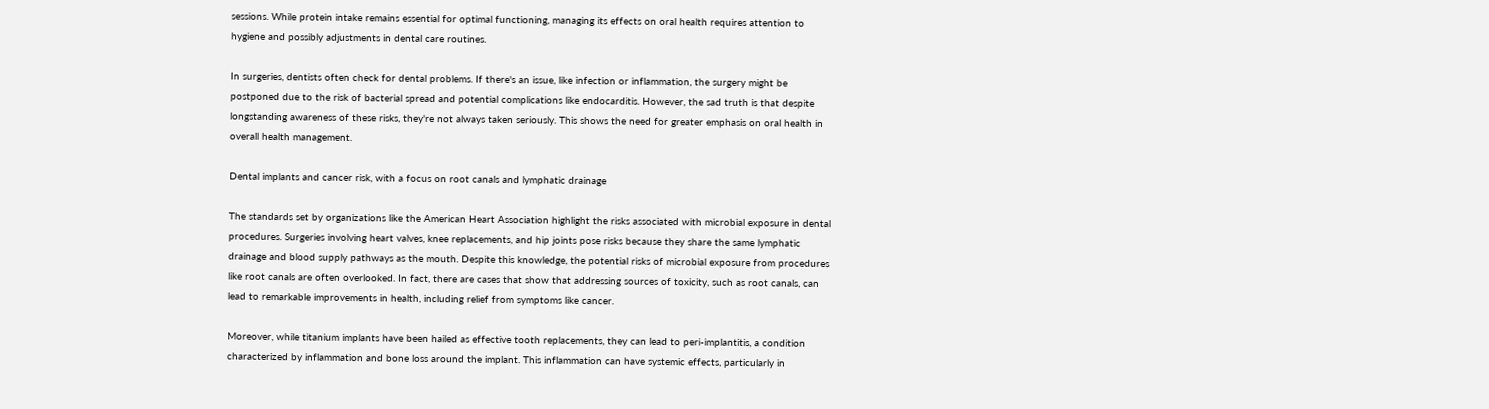sessions. While protein intake remains essential for optimal functioning, managing its effects on oral health requires attention to hygiene and possibly adjustments in dental care routines.

In surgeries, dentists often check for dental problems. If there's an issue, like infection or inflammation, the surgery might be postponed due to the risk of bacterial spread and potential complications like endocarditis. However, the sad truth is that despite longstanding awareness of these risks, they're not always taken seriously. This shows the need for greater emphasis on oral health in overall health management.

Dental implants and cancer risk, with a focus on root canals and lymphatic drainage

The standards set by organizations like the American Heart Association highlight the risks associated with microbial exposure in dental procedures. Surgeries involving heart valves, knee replacements, and hip joints pose risks because they share the same lymphatic drainage and blood supply pathways as the mouth. Despite this knowledge, the potential risks of microbial exposure from procedures like root canals are often overlooked. In fact, there are cases that show that addressing sources of toxicity, such as root canals, can lead to remarkable improvements in health, including relief from symptoms like cancer.

Moreover, while titanium implants have been hailed as effective tooth replacements, they can lead to peri-implantitis, a condition characterized by inflammation and bone loss around the implant. This inflammation can have systemic effects, particularly in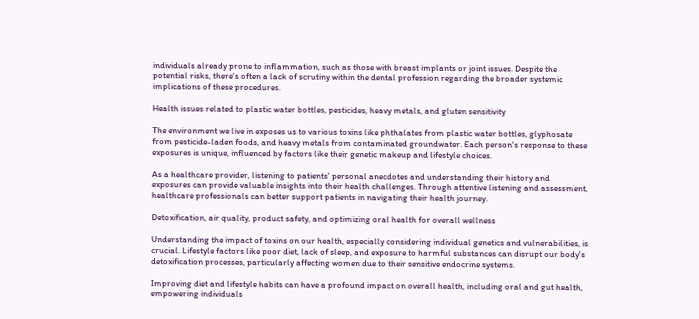individuals already prone to inflammation, such as those with breast implants or joint issues. Despite the potential risks, there's often a lack of scrutiny within the dental profession regarding the broader systemic implications of these procedures.

Health issues related to plastic water bottles, pesticides, heavy metals, and gluten sensitivity

The environment we live in exposes us to various toxins like phthalates from plastic water bottles, glyphosate from pesticide-laden foods, and heavy metals from contaminated groundwater. Each person's response to these exposures is unique, influenced by factors like their genetic makeup and lifestyle choices.

As a healthcare provider, listening to patients' personal anecdotes and understanding their history and exposures can provide valuable insights into their health challenges. Through attentive listening and assessment, healthcare professionals can better support patients in navigating their health journey.

Detoxification, air quality, product safety, and optimizing oral health for overall wellness

Understanding the impact of toxins on our health, especially considering individual genetics and vulnerabilities, is crucial. Lifestyle factors like poor diet, lack of sleep, and exposure to harmful substances can disrupt our body's detoxification processes, particularly affecting women due to their sensitive endocrine systems.

Improving diet and lifestyle habits can have a profound impact on overall health, including oral and gut health, empowering individuals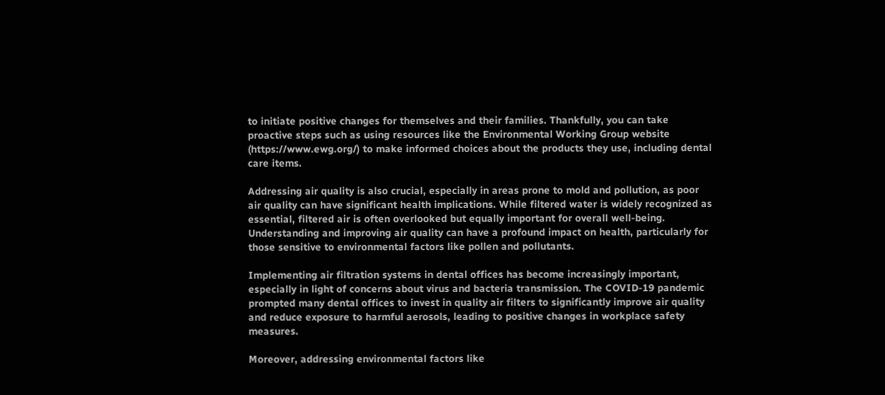to initiate positive changes for themselves and their families. Thankfully, you can take proactive steps such as using resources like the Environmental Working Group website (https://www.ewg.org/) to make informed choices about the products they use, including dental care items.

Addressing air quality is also crucial, especially in areas prone to mold and pollution, as poor air quality can have significant health implications. While filtered water is widely recognized as essential, filtered air is often overlooked but equally important for overall well-being. Understanding and improving air quality can have a profound impact on health, particularly for those sensitive to environmental factors like pollen and pollutants.

Implementing air filtration systems in dental offices has become increasingly important, especially in light of concerns about virus and bacteria transmission. The COVID-19 pandemic prompted many dental offices to invest in quality air filters to significantly improve air quality and reduce exposure to harmful aerosols, leading to positive changes in workplace safety measures.

Moreover, addressing environmental factors like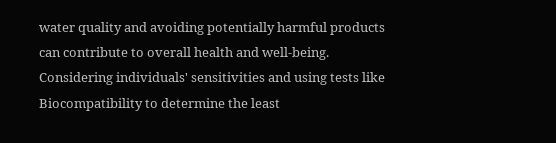water quality and avoiding potentially harmful products can contribute to overall health and well-being. Considering individuals' sensitivities and using tests like Biocompatibility to determine the least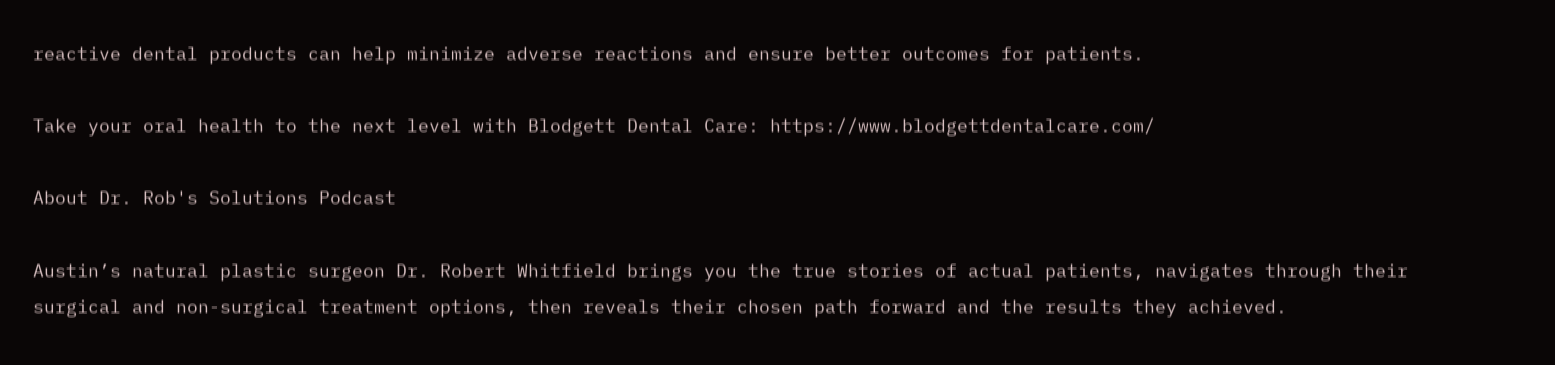reactive dental products can help minimize adverse reactions and ensure better outcomes for patients.

Take your oral health to the next level with Blodgett Dental Care: https://www.blodgettdentalcare.com/

About Dr. Rob's Solutions Podcast

Austin’s natural plastic surgeon Dr. Robert Whitfield brings you the true stories of actual patients, navigates through their surgical and non-surgical treatment options, then reveals their chosen path forward and the results they achieved.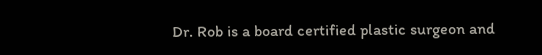Dr. Rob is a board certified plastic surgeon and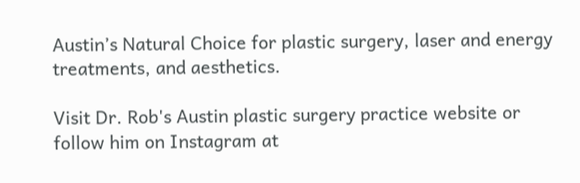Austin’s Natural Choice for plastic surgery, laser and energy treatments, and aesthetics.

Visit Dr. Rob's Austin plastic surgery practice website or follow him on Instagram at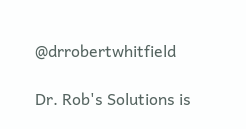@drrobertwhitfield

Dr. Rob's Solutions is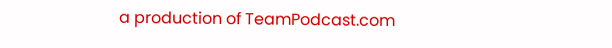a production of TeamPodcast.com